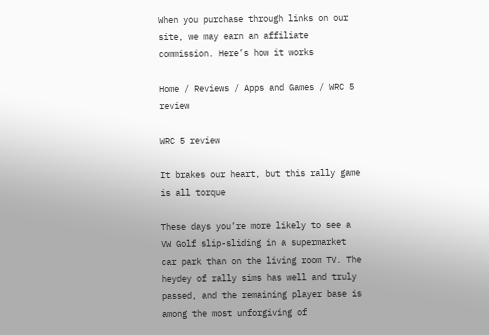When you purchase through links on our site, we may earn an affiliate commission. Here’s how it works

Home / Reviews / Apps and Games / WRC 5 review

WRC 5 review

It brakes our heart, but this rally game is all torque

These days you’re more likely to see a VW Golf slip-sliding in a supermarket car park than on the living room TV. The heydey of rally sims has well and truly passed, and the remaining player base is among the most unforgiving of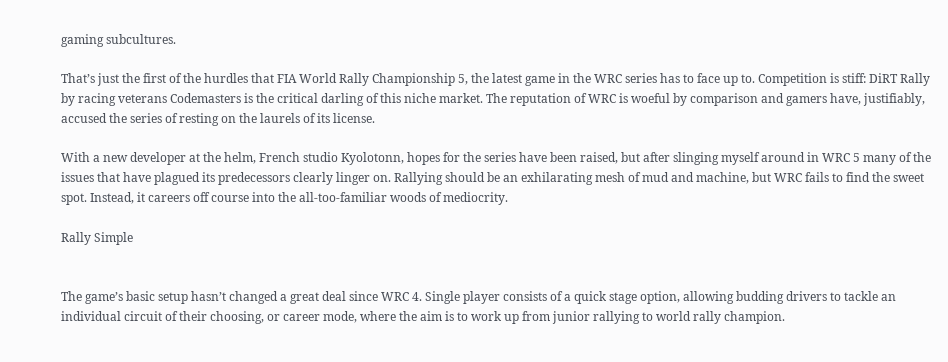gaming subcultures.

That’s just the first of the hurdles that FIA World Rally Championship 5, the latest game in the WRC series has to face up to. Competition is stiff: DiRT Rally by racing veterans Codemasters is the critical darling of this niche market. The reputation of WRC is woeful by comparison and gamers have, justifiably, accused the series of resting on the laurels of its license.

With a new developer at the helm, French studio Kyolotonn, hopes for the series have been raised, but after slinging myself around in WRC 5 many of the issues that have plagued its predecessors clearly linger on. Rallying should be an exhilarating mesh of mud and machine, but WRC fails to find the sweet spot. Instead, it careers off course into the all-too-familiar woods of mediocrity.

Rally Simple


The game’s basic setup hasn’t changed a great deal since WRC 4. Single player consists of a quick stage option, allowing budding drivers to tackle an individual circuit of their choosing, or career mode, where the aim is to work up from junior rallying to world rally champion.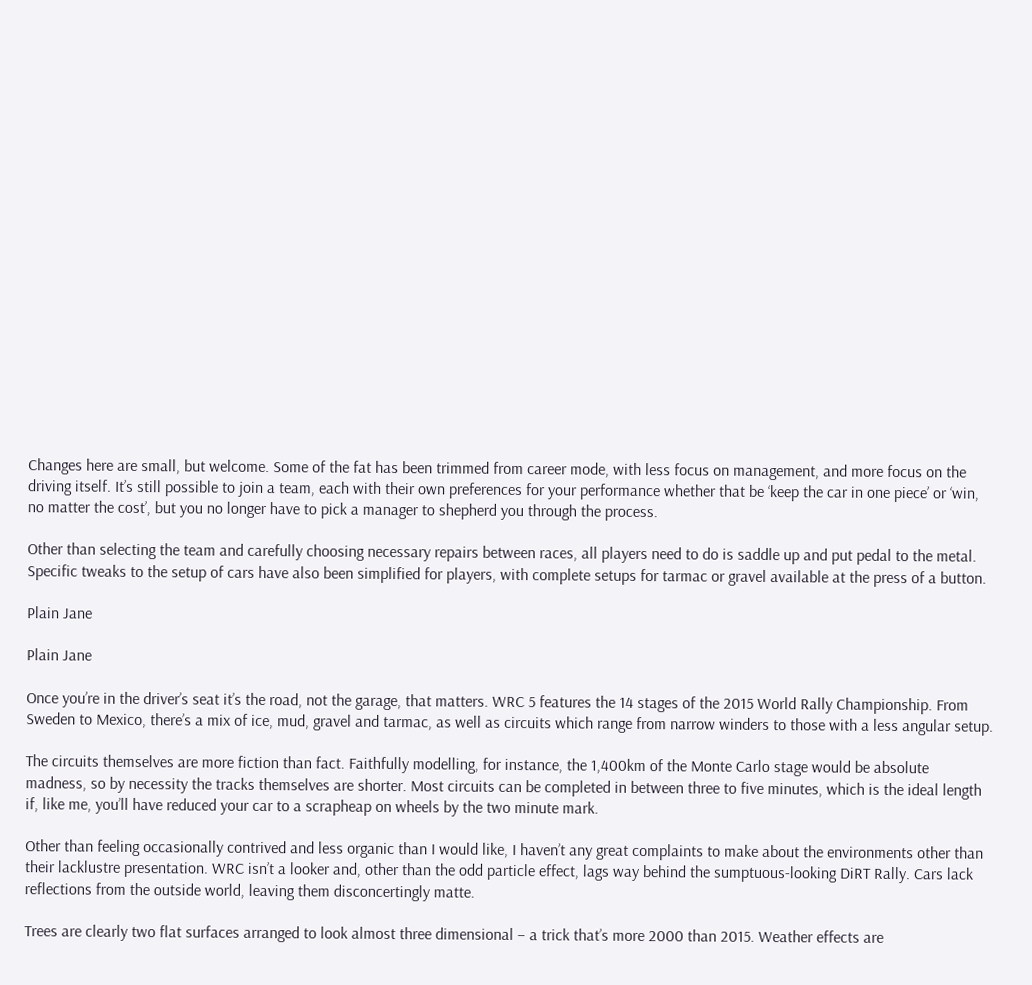Changes here are small, but welcome. Some of the fat has been trimmed from career mode, with less focus on management, and more focus on the driving itself. It’s still possible to join a team, each with their own preferences for your performance whether that be ‘keep the car in one piece’ or ‘win, no matter the cost’, but you no longer have to pick a manager to shepherd you through the process.

Other than selecting the team and carefully choosing necessary repairs between races, all players need to do is saddle up and put pedal to the metal. Specific tweaks to the setup of cars have also been simplified for players, with complete setups for tarmac or gravel available at the press of a button.

Plain Jane

Plain Jane

Once you’re in the driver’s seat it’s the road, not the garage, that matters. WRC 5 features the 14 stages of the 2015 World Rally Championship. From Sweden to Mexico, there’s a mix of ice, mud, gravel and tarmac, as well as circuits which range from narrow winders to those with a less angular setup.

The circuits themselves are more fiction than fact. Faithfully modelling, for instance, the 1,400km of the Monte Carlo stage would be absolute madness, so by necessity the tracks themselves are shorter. Most circuits can be completed in between three to five minutes, which is the ideal length if, like me, you’ll have reduced your car to a scrapheap on wheels by the two minute mark.

Other than feeling occasionally contrived and less organic than I would like, I haven’t any great complaints to make about the environments other than their lacklustre presentation. WRC isn’t a looker and, other than the odd particle effect, lags way behind the sumptuous-looking DiRT Rally. Cars lack reflections from the outside world, leaving them disconcertingly matte.

Trees are clearly two flat surfaces arranged to look almost three dimensional – a trick that’s more 2000 than 2015. Weather effects are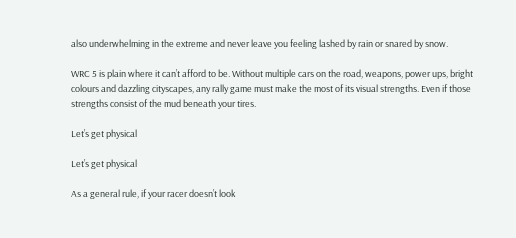also underwhelming in the extreme and never leave you feeling lashed by rain or snared by snow.

WRC 5 is plain where it can’t afford to be. Without multiple cars on the road, weapons, power ups, bright colours and dazzling cityscapes, any rally game must make the most of its visual strengths. Even if those strengths consist of the mud beneath your tires.

Let’s get physical

Let’s get physical

As a general rule, if your racer doesn’t look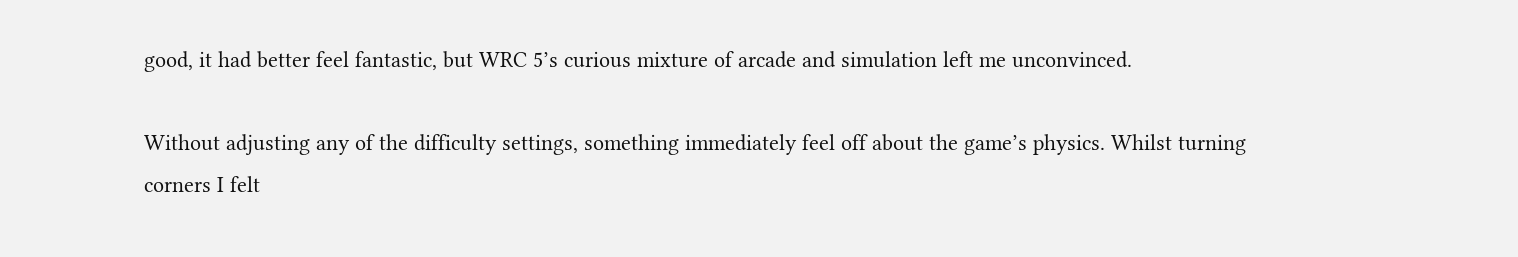good, it had better feel fantastic, but WRC 5’s curious mixture of arcade and simulation left me unconvinced.

Without adjusting any of the difficulty settings, something immediately feel off about the game’s physics. Whilst turning corners I felt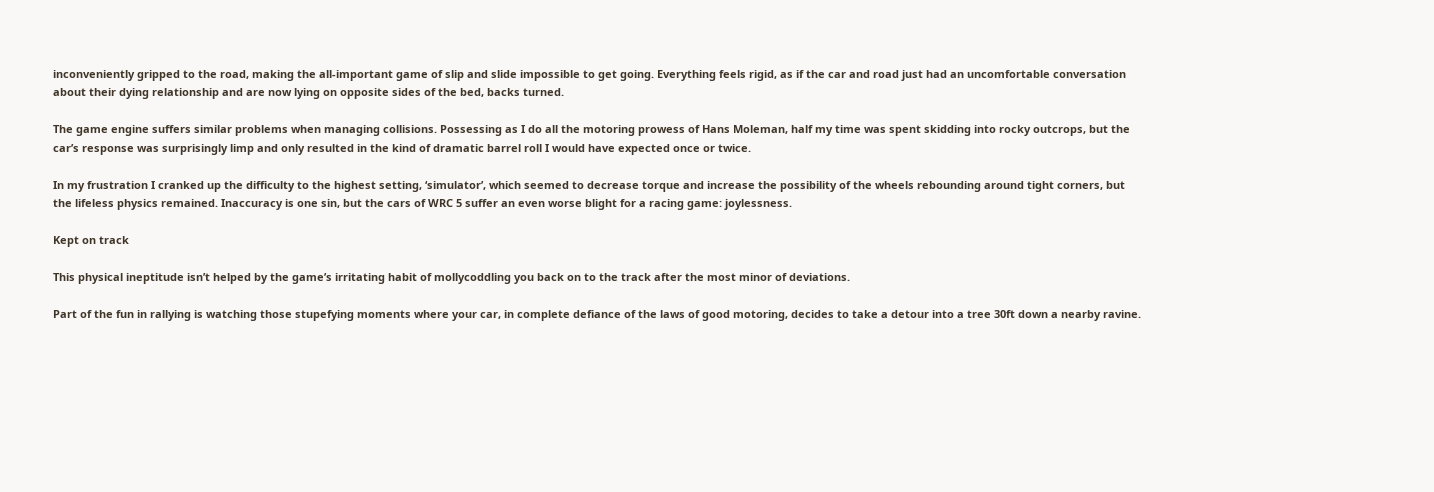inconveniently gripped to the road, making the all-important game of slip and slide impossible to get going. Everything feels rigid, as if the car and road just had an uncomfortable conversation about their dying relationship and are now lying on opposite sides of the bed, backs turned.

The game engine suffers similar problems when managing collisions. Possessing as I do all the motoring prowess of Hans Moleman, half my time was spent skidding into rocky outcrops, but the car’s response was surprisingly limp and only resulted in the kind of dramatic barrel roll I would have expected once or twice.

In my frustration I cranked up the difficulty to the highest setting, ‘simulator’, which seemed to decrease torque and increase the possibility of the wheels rebounding around tight corners, but the lifeless physics remained. Inaccuracy is one sin, but the cars of WRC 5 suffer an even worse blight for a racing game: joylessness.

Kept on track

This physical ineptitude isn’t helped by the game’s irritating habit of mollycoddling you back on to the track after the most minor of deviations.

Part of the fun in rallying is watching those stupefying moments where your car, in complete defiance of the laws of good motoring, decides to take a detour into a tree 30ft down a nearby ravine.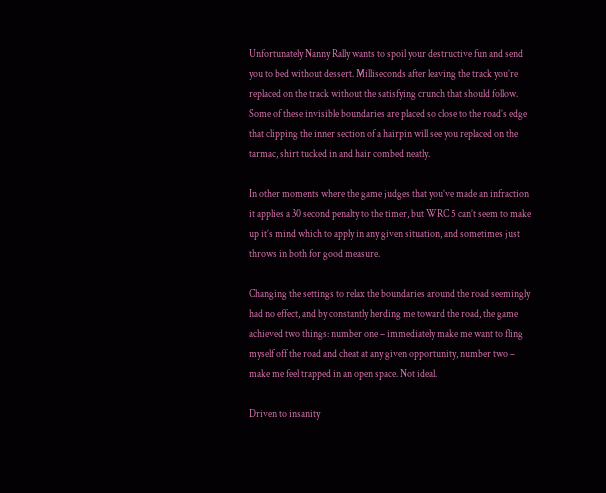Unfortunately Nanny Rally wants to spoil your destructive fun and send you to bed without dessert. Milliseconds after leaving the track you’re replaced on the track without the satisfying crunch that should follow. Some of these invisible boundaries are placed so close to the road’s edge that clipping the inner section of a hairpin will see you replaced on the tarmac, shirt tucked in and hair combed neatly.

In other moments where the game judges that you’ve made an infraction it applies a 30 second penalty to the timer, but WRC 5 can’t seem to make up it’s mind which to apply in any given situation, and sometimes just throws in both for good measure.

Changing the settings to relax the boundaries around the road seemingly had no effect, and by constantly herding me toward the road, the game achieved two things: number one – immediately make me want to fling myself off the road and cheat at any given opportunity, number two – make me feel trapped in an open space. Not ideal.

Driven to insanity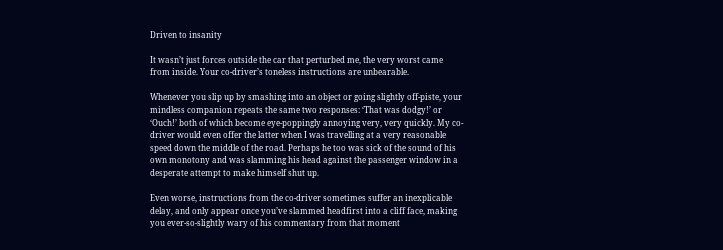Driven to insanity

It wasn’t just forces outside the car that perturbed me, the very worst came from inside. Your co-driver’s toneless instructions are unbearable.

Whenever you slip up by smashing into an object or going slightly off-piste, your mindless companion repeats the same two responses: ‘That was dodgy!’ or ‘Ouch!’ both of which become eye-poppingly annoying very, very quickly. My co-driver would even offer the latter when I was travelling at a very reasonable speed down the middle of the road. Perhaps he too was sick of the sound of his own monotony and was slamming his head against the passenger window in a desperate attempt to make himself shut up.

Even worse, instructions from the co-driver sometimes suffer an inexplicable delay, and only appear once you’ve slammed headfirst into a cliff face, making you ever-so-slightly wary of his commentary from that moment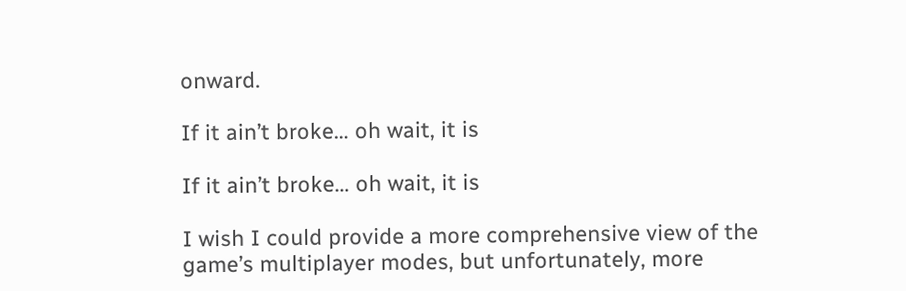onward.

If it ain’t broke… oh wait, it is

If it ain’t broke… oh wait, it is

I wish I could provide a more comprehensive view of the game’s multiplayer modes, but unfortunately, more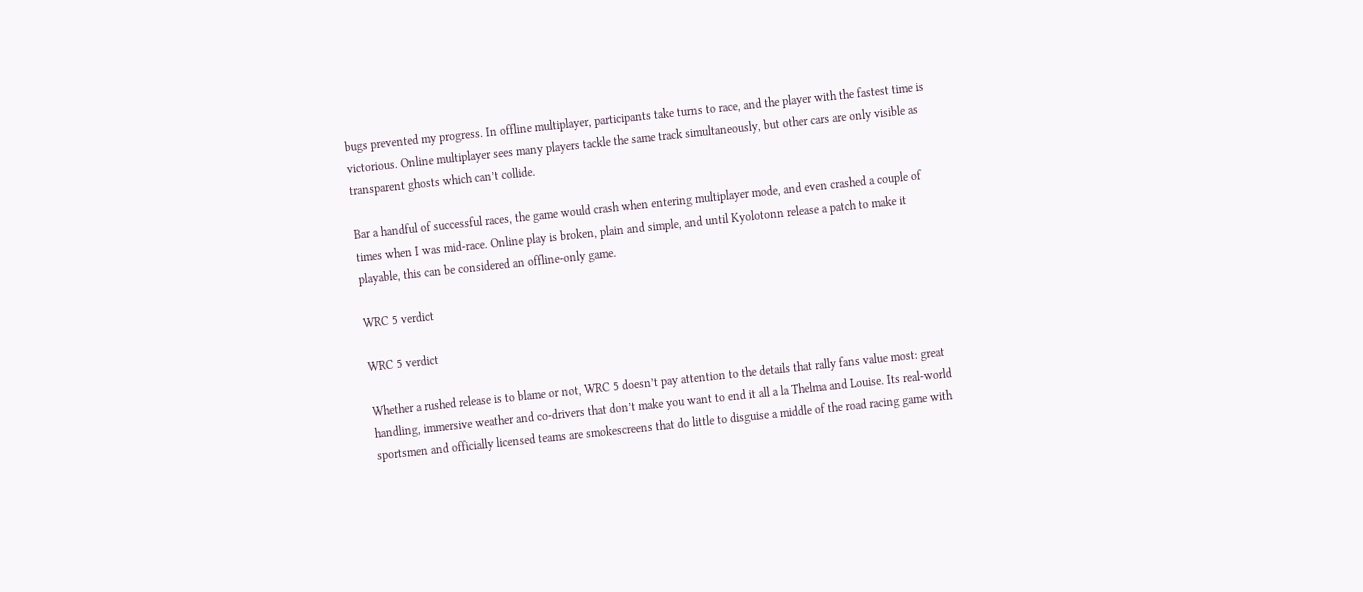bugs prevented my progress. In offline multiplayer, participants take turns to race, and the player with the fastest time is victorious. Online multiplayer sees many players tackle the same track simultaneously, but other cars are only visible as transparent ghosts which can’t collide.

Bar a handful of successful races, the game would crash when entering multiplayer mode, and even crashed a couple of times when I was mid-race. Online play is broken, plain and simple, and until Kyolotonn release a patch to make it playable, this can be considered an offline-only game.

WRC 5 verdict

WRC 5 verdict

Whether a rushed release is to blame or not, WRC 5 doesn’t pay attention to the details that rally fans value most: great handling, immersive weather and co-drivers that don’t make you want to end it all a la Thelma and Louise. Its real-world sportsmen and officially licensed teams are smokescreens that do little to disguise a middle of the road racing game with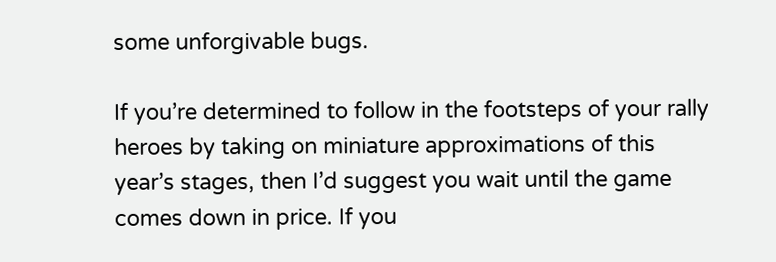some unforgivable bugs.

If you’re determined to follow in the footsteps of your rally heroes by taking on miniature approximations of this year’s stages, then I’d suggest you wait until the game comes down in price. If you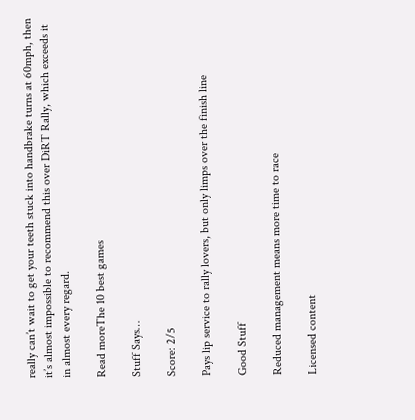really can’t wait to get your teeth stuck into handbrake turns at 60mph, then it’s almost impossible to recommend this over DiRT Rally, which exceeds it in almost every regard.

Read moreThe 10 best games

Stuff Says…

Score: 2/5

Pays lip service to rally lovers, but only limps over the finish line

Good Stuff

Reduced management means more time to race

Licensed content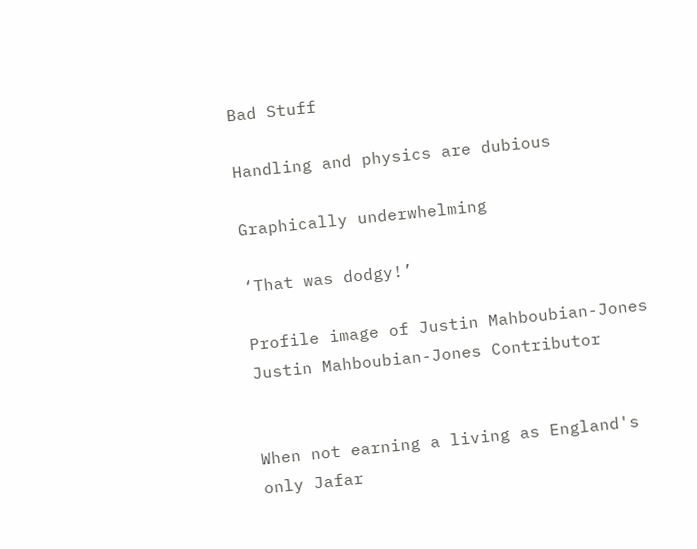Bad Stuff

Handling and physics are dubious

Graphically underwhelming

‘That was dodgy!’

Profile image of Justin Mahboubian-Jones Justin Mahboubian-Jones Contributor


When not earning a living as England's only Jafar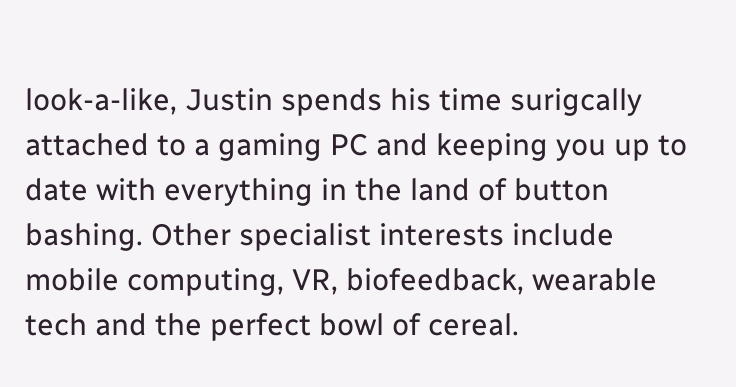look-a-like, Justin spends his time surigcally attached to a gaming PC and keeping you up to date with everything in the land of button bashing. Other specialist interests include mobile computing, VR, biofeedback, wearable tech and the perfect bowl of cereal.